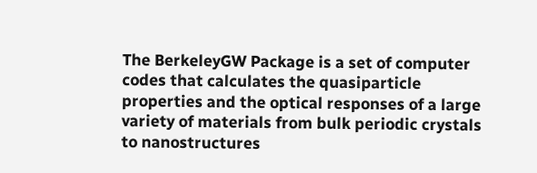The BerkeleyGW Package is a set of computer codes that calculates the quasiparticle properties and the optical responses of a large variety of materials from bulk periodic crystals to nanostructures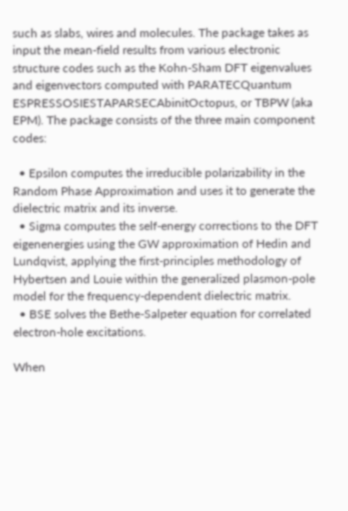such as slabs, wires and molecules. The package takes as input the mean-field results from various electronic structure codes such as the Kohn-Sham DFT eigenvalues and eigenvectors computed with PARATECQuantum ESPRESSOSIESTAPARSECAbinitOctopus, or TBPW (aka EPM). The package consists of the three main component codes:

  • Epsilon computes the irreducible polarizability in the Random Phase Approximation and uses it to generate the dielectric matrix and its inverse.
  • Sigma computes the self-energy corrections to the DFT eigenenergies using the GW approximation of Hedin and Lundqvist, applying the first-principles methodology of Hybertsen and Louie within the generalized plasmon-pole model for the frequency-dependent dielectric matrix.
  • BSE solves the Bethe-Salpeter equation for correlated electron-hole excitations.

When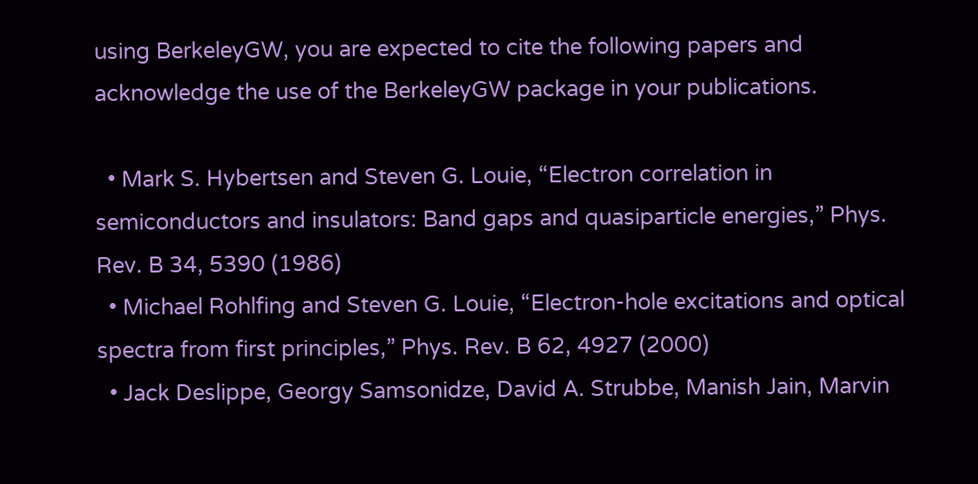using BerkeleyGW, you are expected to cite the following papers and acknowledge the use of the BerkeleyGW package in your publications.

  • Mark S. Hybertsen and Steven G. Louie, “Electron correlation in semiconductors and insulators: Band gaps and quasiparticle energies,” Phys. Rev. B 34, 5390 (1986)
  • Michael Rohlfing and Steven G. Louie, “Electron-hole excitations and optical spectra from first principles,” Phys. Rev. B 62, 4927 (2000)
  • Jack Deslippe, Georgy Samsonidze, David A. Strubbe, Manish Jain, Marvin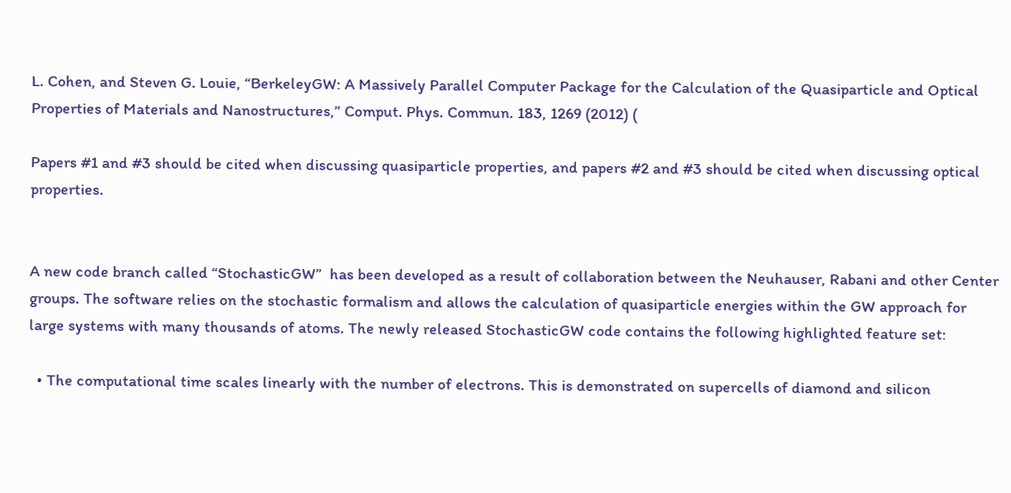L. Cohen, and Steven G. Louie, “BerkeleyGW: A Massively Parallel Computer Package for the Calculation of the Quasiparticle and Optical Properties of Materials and Nanostructures,” Comput. Phys. Commun. 183, 1269 (2012) (

Papers #1 and #3 should be cited when discussing quasiparticle properties, and papers #2 and #3 should be cited when discussing optical properties.


A new code branch called “StochasticGW”  has been developed as a result of collaboration between the Neuhauser, Rabani and other Center groups. The software relies on the stochastic formalism and allows the calculation of quasiparticle energies within the GW approach for large systems with many thousands of atoms. The newly released StochasticGW code contains the following highlighted feature set:

  • The computational time scales linearly with the number of electrons. This is demonstrated on supercells of diamond and silicon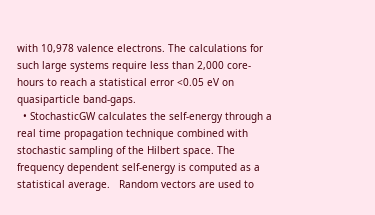with 10,978 valence electrons. The calculations for such large systems require less than 2,000 core-hours to reach a statistical error <0.05 eV on quasiparticle band-gaps.
  • StochasticGW calculates the self-energy through a real time propagation technique combined with stochastic sampling of the Hilbert space. The frequency dependent self-energy is computed as a statistical average.   Random vectors are used to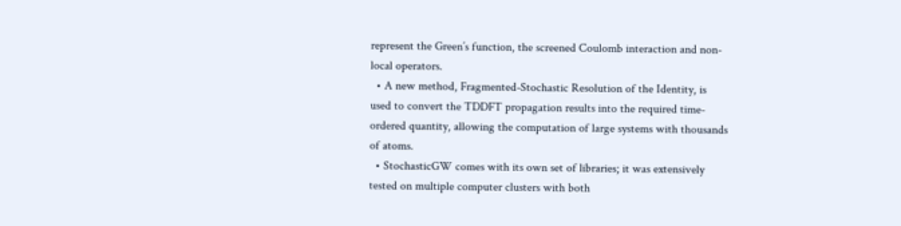represent the Green’s function, the screened Coulomb interaction and non-local operators.
  • A new method, Fragmented-Stochastic Resolution of the Identity, is used to convert the TDDFT propagation results into the required time-ordered quantity, allowing the computation of large systems with thousands of atoms.
  • StochasticGW comes with its own set of libraries; it was extensively tested on multiple computer clusters with both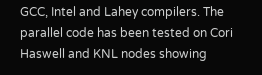GCC, Intel and Lahey compilers. The parallel code has been tested on Cori Haswell and KNL nodes showing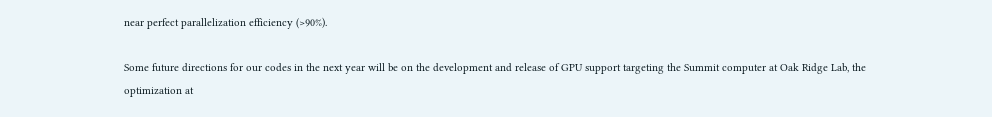near perfect parallelization efficiency (>90%).

Some future directions for our codes in the next year will be on the development and release of GPU support targeting the Summit computer at Oak Ridge Lab, the optimization at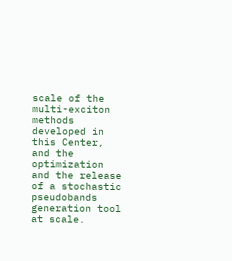scale of the multi-exciton methods developed in this Center, and the optimization and the release of a stochastic pseudobands generation tool at scale.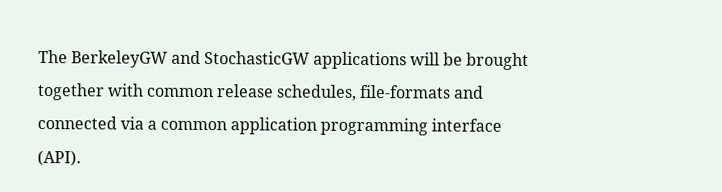The BerkeleyGW and StochasticGW applications will be brought together with common release schedules, file-formats and connected via a common application programming interface (API).